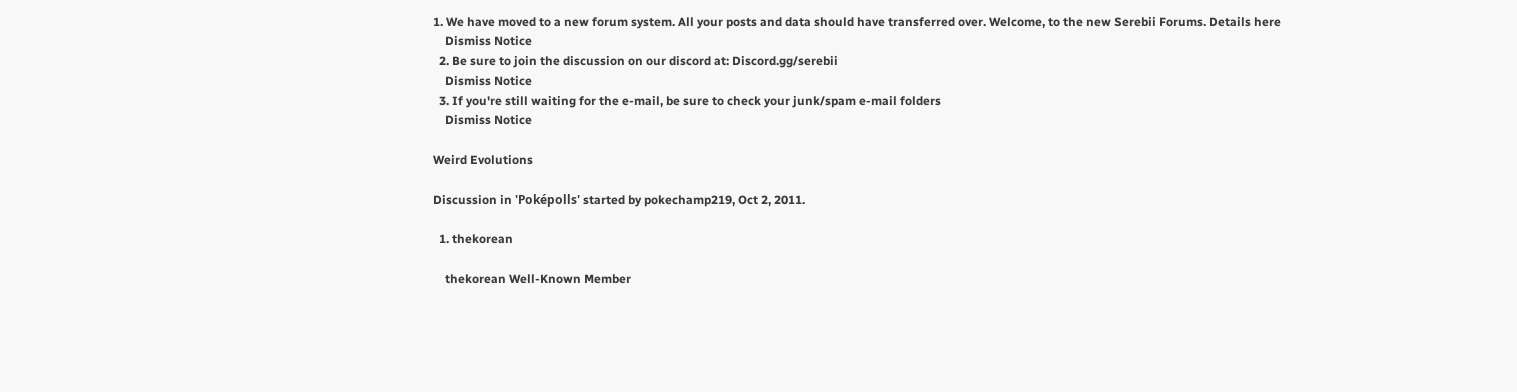1. We have moved to a new forum system. All your posts and data should have transferred over. Welcome, to the new Serebii Forums. Details here
    Dismiss Notice
  2. Be sure to join the discussion on our discord at: Discord.gg/serebii
    Dismiss Notice
  3. If you're still waiting for the e-mail, be sure to check your junk/spam e-mail folders
    Dismiss Notice

Weird Evolutions

Discussion in 'Poképolls' started by pokechamp219, Oct 2, 2011.

  1. thekorean

    thekorean Well-Known Member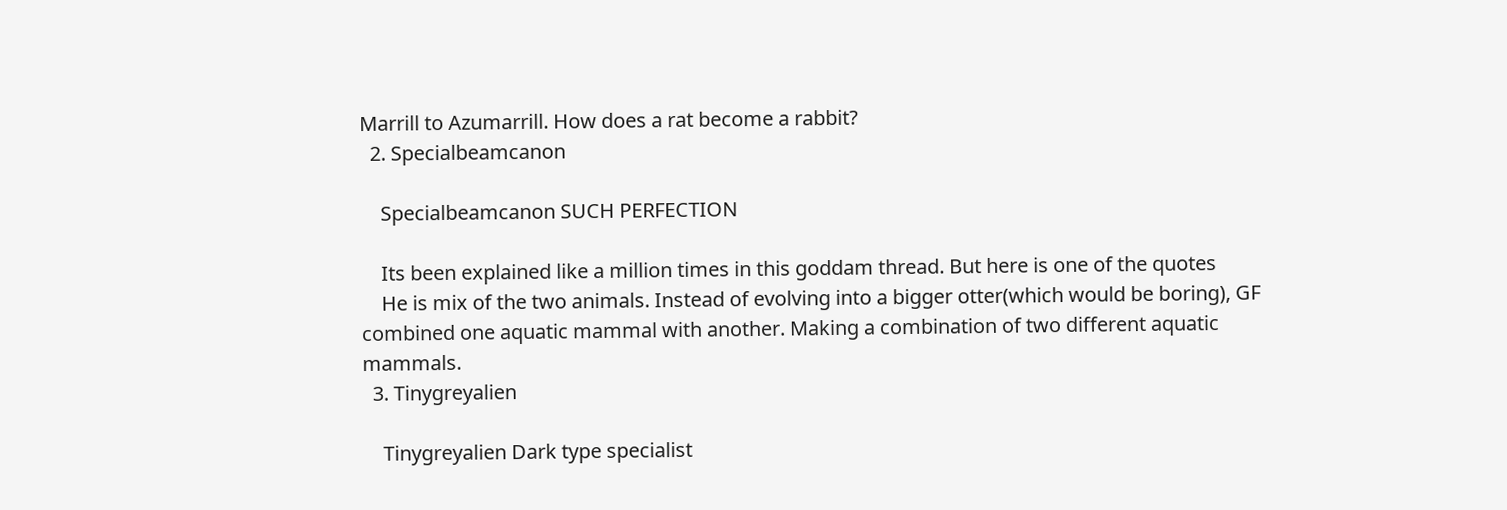Marrill to Azumarrill. How does a rat become a rabbit?
  2. Specialbeamcanon

    Specialbeamcanon SUCH PERFECTION

    Its been explained like a million times in this goddam thread. But here is one of the quotes
    He is mix of the two animals. Instead of evolving into a bigger otter(which would be boring), GF combined one aquatic mammal with another. Making a combination of two different aquatic mammals.
  3. Tinygreyalien

    Tinygreyalien Dark type specialist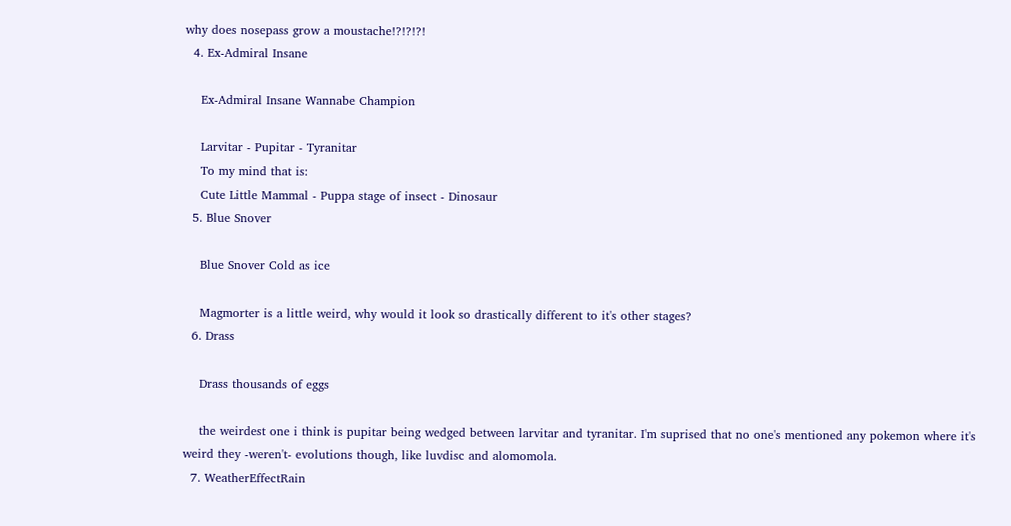why does nosepass grow a moustache!?!?!?!
  4. Ex-Admiral Insane

    Ex-Admiral Insane Wannabe Champion

    Larvitar - Pupitar - Tyranitar
    To my mind that is:
    Cute Little Mammal - Puppa stage of insect - Dinosaur
  5. Blue Snover

    Blue Snover Cold as ice

    Magmorter is a little weird, why would it look so drastically different to it's other stages?
  6. Drass

    Drass thousands of eggs

    the weirdest one i think is pupitar being wedged between larvitar and tyranitar. I'm suprised that no one's mentioned any pokemon where it's weird they -weren't- evolutions though, like luvdisc and alomomola.
  7. WeatherEffectRain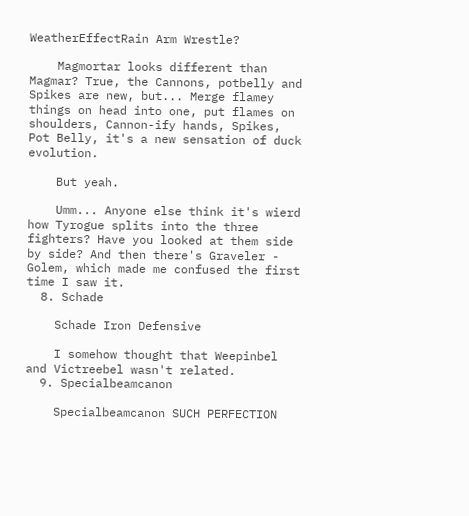WeatherEffectRain Arm Wrestle?

    Magmortar looks different than Magmar? True, the Cannons, potbelly and Spikes are new, but... Merge flamey things on head into one, put flames on shoulders, Cannon-ify hands, Spikes, Pot Belly, it's a new sensation of duck evolution.

    But yeah.

    Umm... Anyone else think it's wierd how Tyrogue splits into the three fighters? Have you looked at them side by side? And then there's Graveler - Golem, which made me confused the first time I saw it.
  8. Schade

    Schade Iron Defensive

    I somehow thought that Weepinbel and Victreebel wasn't related.
  9. Specialbeamcanon

    Specialbeamcanon SUCH PERFECTION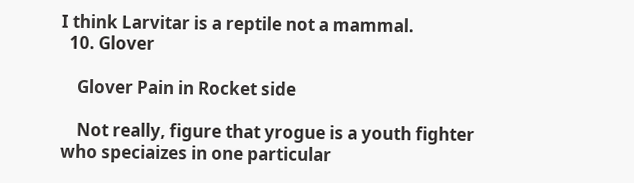I think Larvitar is a reptile not a mammal.
  10. Glover

    Glover Pain in Rocket side

    Not really, figure that yrogue is a youth fighter who speciaizes in one particular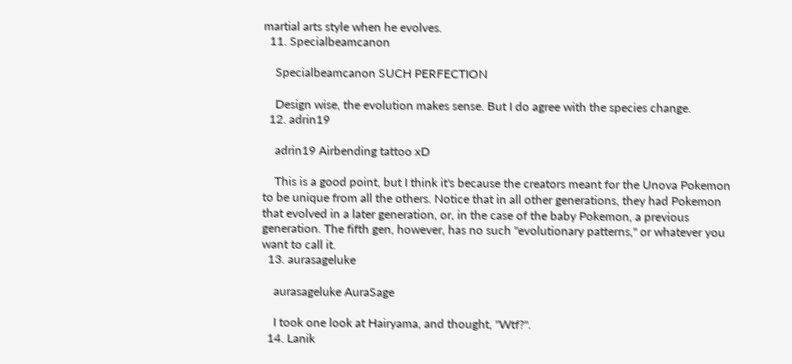martial arts style when he evolves.
  11. Specialbeamcanon

    Specialbeamcanon SUCH PERFECTION

    Design wise, the evolution makes sense. But I do agree with the species change.
  12. adrin19

    adrin19 Airbending tattoo xD

    This is a good point, but I think it's because the creators meant for the Unova Pokemon to be unique from all the others. Notice that in all other generations, they had Pokemon that evolved in a later generation, or, in the case of the baby Pokemon, a previous generation. The fifth gen, however, has no such "evolutionary patterns," or whatever you want to call it.
  13. aurasageluke

    aurasageluke AuraSage

    I took one look at Hairyama, and thought, "Wtf?".
  14. Lanik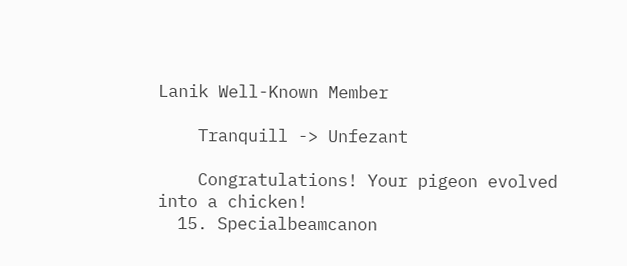Lanik Well-Known Member

    Tranquill -> Unfezant

    Congratulations! Your pigeon evolved into a chicken!
  15. Specialbeamcanon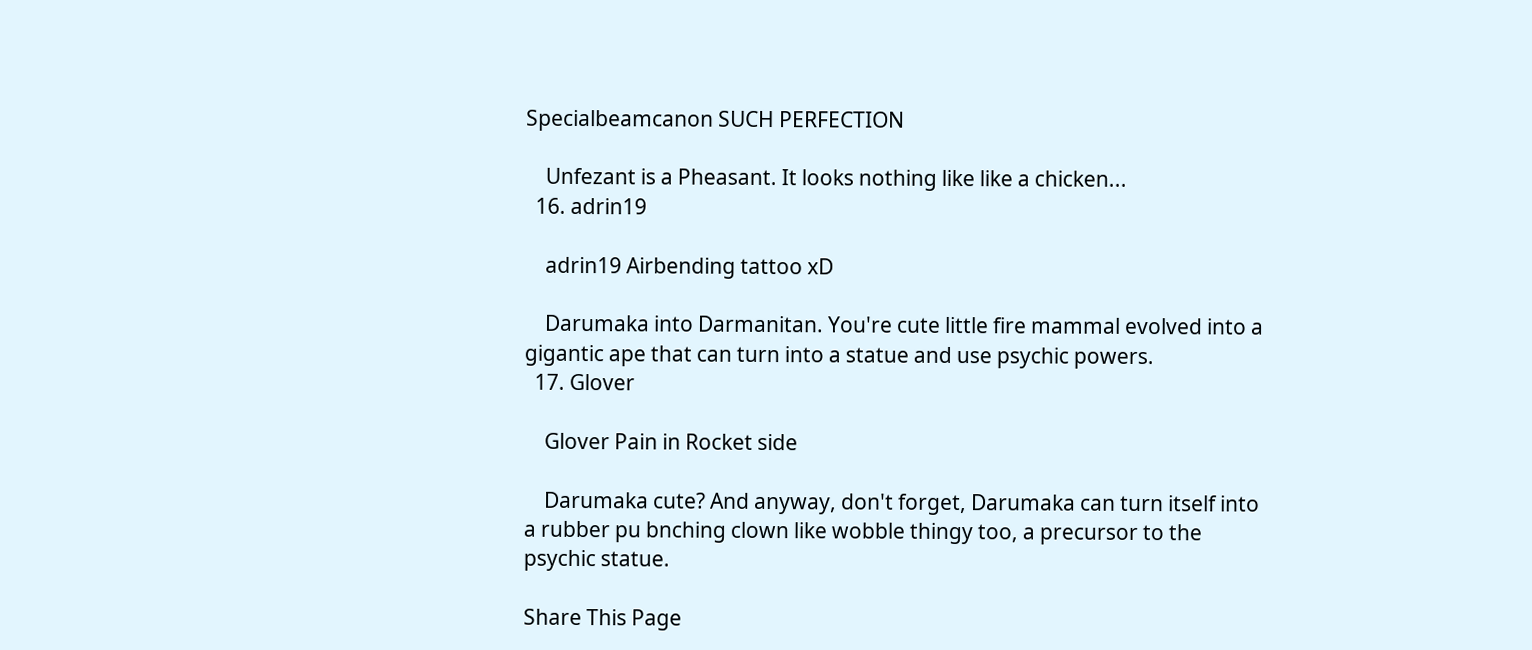Specialbeamcanon SUCH PERFECTION

    Unfezant is a Pheasant. It looks nothing like like a chicken...
  16. adrin19

    adrin19 Airbending tattoo xD

    Darumaka into Darmanitan. You're cute little fire mammal evolved into a gigantic ape that can turn into a statue and use psychic powers.
  17. Glover

    Glover Pain in Rocket side

    Darumaka cute? And anyway, don't forget, Darumaka can turn itself into a rubber pu bnching clown like wobble thingy too, a precursor to the psychic statue.

Share This Page